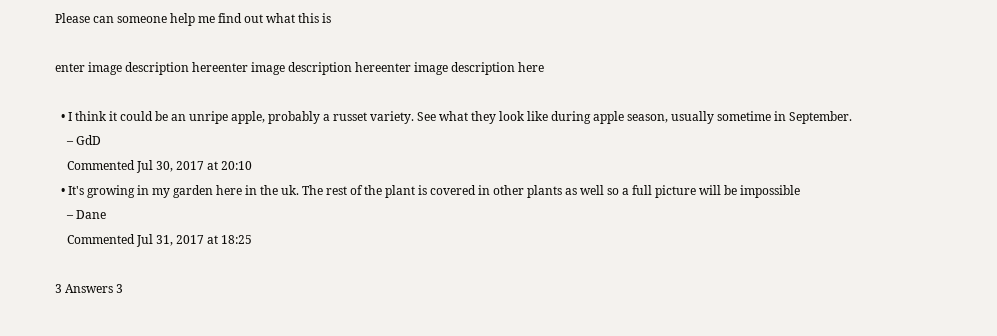Please can someone help me find out what this is

enter image description hereenter image description hereenter image description here

  • I think it could be an unripe apple, probably a russet variety. See what they look like during apple season, usually sometime in September.
    – GdD
    Commented Jul 30, 2017 at 20:10
  • It's growing in my garden here in the uk. The rest of the plant is covered in other plants as well so a full picture will be impossible
    – Dane
    Commented Jul 31, 2017 at 18:25

3 Answers 3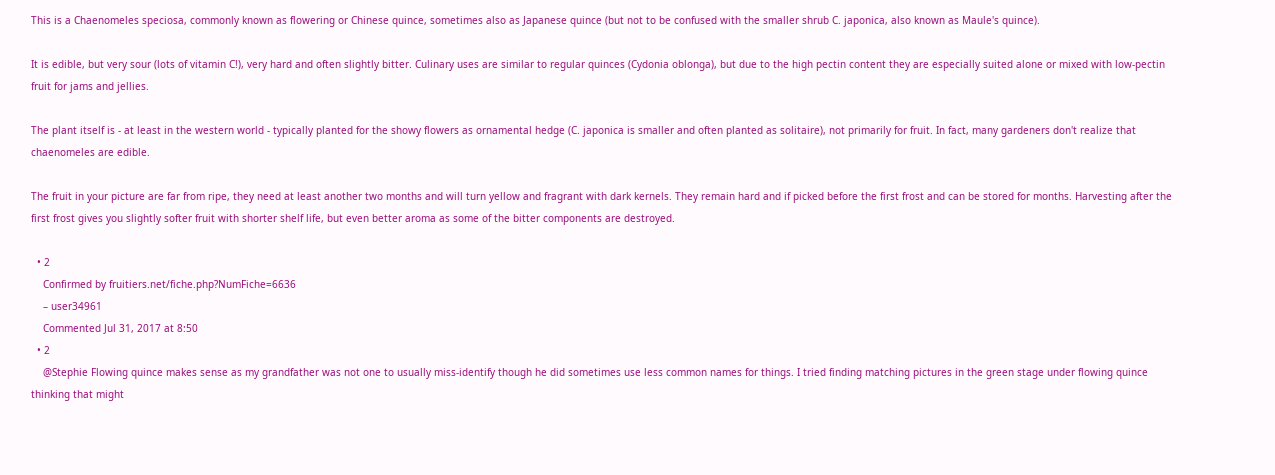This is a Chaenomeles speciosa, commonly known as flowering or Chinese quince, sometimes also as Japanese quince (but not to be confused with the smaller shrub C. japonica, also known as Maule's quince).

It is edible, but very sour (lots of vitamin C!), very hard and often slightly bitter. Culinary uses are similar to regular quinces (Cydonia oblonga), but due to the high pectin content they are especially suited alone or mixed with low-pectin fruit for jams and jellies.

The plant itself is - at least in the western world - typically planted for the showy flowers as ornamental hedge (C. japonica is smaller and often planted as solitaire), not primarily for fruit. In fact, many gardeners don't realize that chaenomeles are edible.

The fruit in your picture are far from ripe, they need at least another two months and will turn yellow and fragrant with dark kernels. They remain hard and if picked before the first frost and can be stored for months. Harvesting after the first frost gives you slightly softer fruit with shorter shelf life, but even better aroma as some of the bitter components are destroyed.

  • 2
    Confirmed by fruitiers.net/fiche.php?NumFiche=6636
    – user34961
    Commented Jul 31, 2017 at 8:50
  • 2
    @Stephie Flowing quince makes sense as my grandfather was not one to usually miss-identify though he did sometimes use less common names for things. I tried finding matching pictures in the green stage under flowing quince thinking that might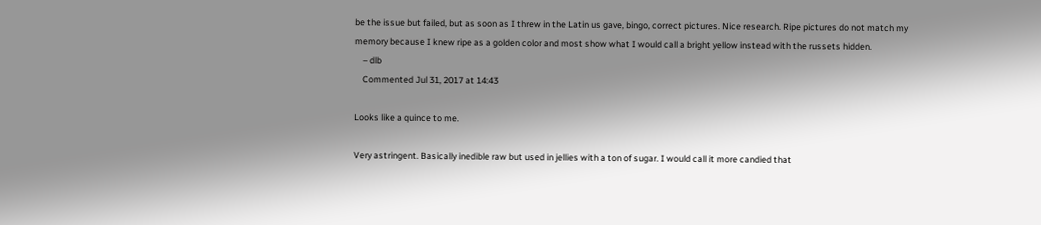be the issue but failed, but as soon as I threw in the Latin us gave, bingo, correct pictures. Nice research. Ripe pictures do not match my memory because I knew ripe as a golden color and most show what I would call a bright yellow instead with the russets hidden.
    – dlb
    Commented Jul 31, 2017 at 14:43

Looks like a quince to me.

Very astringent. Basically inedible raw but used in jellies with a ton of sugar. I would call it more candied that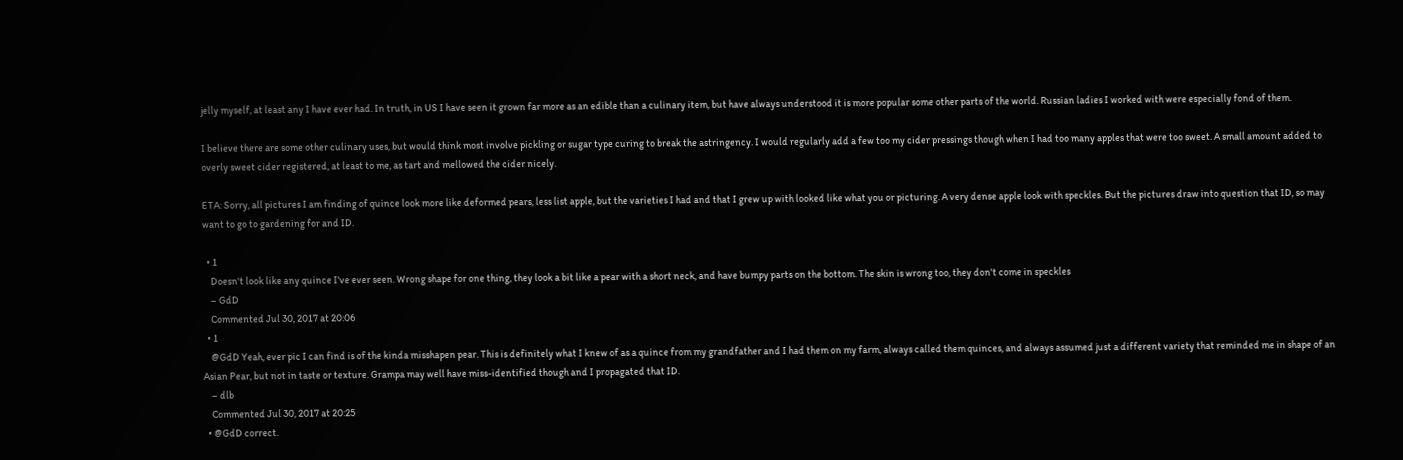jelly myself, at least any I have ever had. In truth, in US I have seen it grown far more as an edible than a culinary item, but have always understood it is more popular some other parts of the world. Russian ladies I worked with were especially fond of them.

I believe there are some other culinary uses, but would think most involve pickling or sugar type curing to break the astringency. I would regularly add a few too my cider pressings though when I had too many apples that were too sweet. A small amount added to overly sweet cider registered, at least to me, as tart and mellowed the cider nicely.

ETA: Sorry, all pictures I am finding of quince look more like deformed pears, less list apple, but the varieties I had and that I grew up with looked like what you or picturing. A very dense apple look with speckles. But the pictures draw into question that ID, so may want to go to gardening for and ID.

  • 1
    Doesn't look like any quince I've ever seen. Wrong shape for one thing, they look a bit like a pear with a short neck, and have bumpy parts on the bottom. The skin is wrong too, they don't come in speckles
    – GdD
    Commented Jul 30, 2017 at 20:06
  • 1
    @GdD Yeah, ever pic I can find is of the kinda misshapen pear. This is definitely what I knew of as a quince from my grandfather and I had them on my farm, always called them quinces, and always assumed just a different variety that reminded me in shape of an Asian Pear, but not in taste or texture. Grampa may well have miss-identified though and I propagated that ID.
    – dlb
    Commented Jul 30, 2017 at 20:25
  • @GdD correct.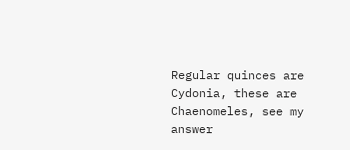Regular quinces are Cydonia, these are Chaenomeles, see my answer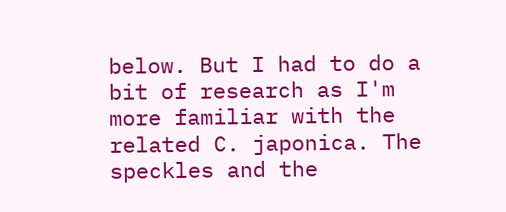below. But I had to do a bit of research as I'm more familiar with the related C. japonica. The speckles and the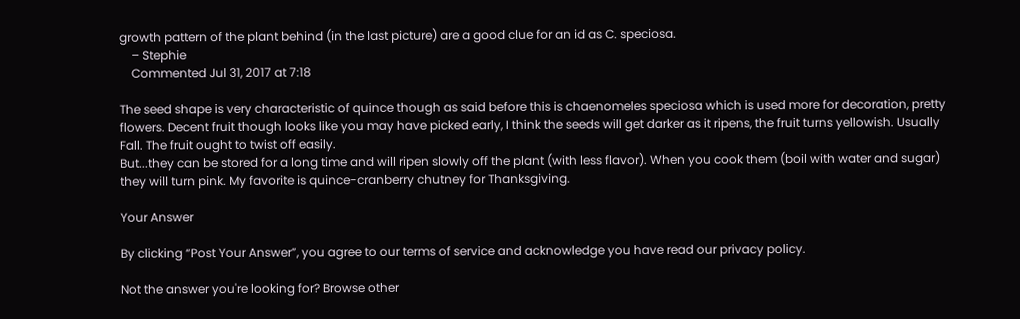growth pattern of the plant behind (in the last picture) are a good clue for an id as C. speciosa.
    – Stephie
    Commented Jul 31, 2017 at 7:18

The seed shape is very characteristic of quince though as said before this is chaenomeles speciosa which is used more for decoration, pretty flowers. Decent fruit though looks like you may have picked early, I think the seeds will get darker as it ripens, the fruit turns yellowish. Usually Fall. The fruit ought to twist off easily.
But...they can be stored for a long time and will ripen slowly off the plant (with less flavor). When you cook them (boil with water and sugar) they will turn pink. My favorite is quince-cranberry chutney for Thanksgiving.

Your Answer

By clicking “Post Your Answer”, you agree to our terms of service and acknowledge you have read our privacy policy.

Not the answer you're looking for? Browse other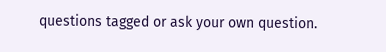questions tagged or ask your own question.